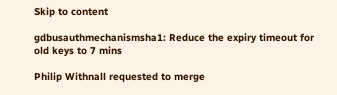Skip to content

gdbusauthmechanismsha1: Reduce the expiry timeout for old keys to 7 mins

Philip Withnall requested to merge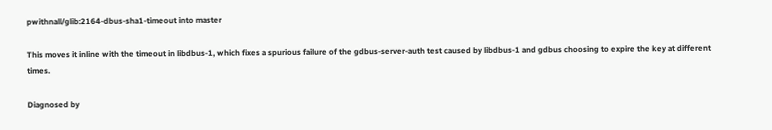pwithnall/glib:2164-dbus-sha1-timeout into master

This moves it inline with the timeout in libdbus-1, which fixes a spurious failure of the gdbus-server-auth test caused by libdbus-1 and gdbus choosing to expire the key at different times.

Diagnosed by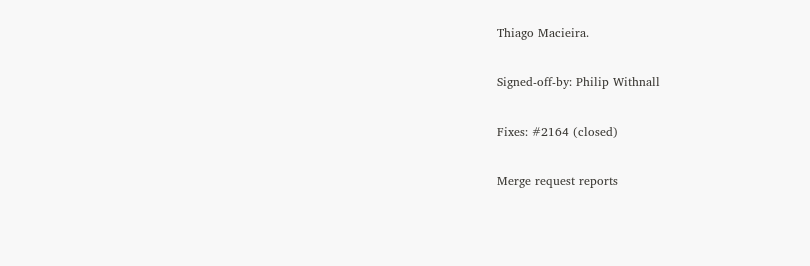Thiago Macieira.

Signed-off-by: Philip Withnall

Fixes: #2164 (closed)

Merge request reports